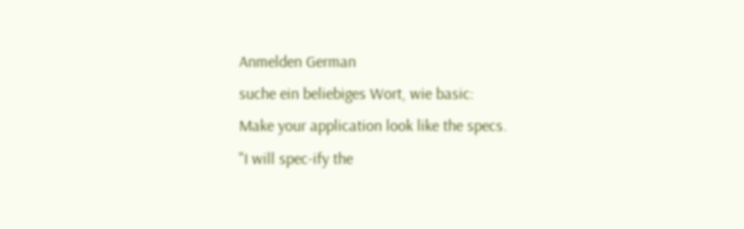Anmelden German
suche ein beliebiges Wort, wie basic:
Make your application look like the specs.
"I will spec-ify the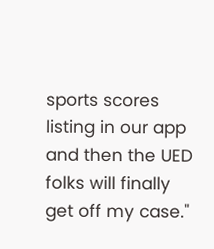sports scores listing in our app and then the UED folks will finally get off my case."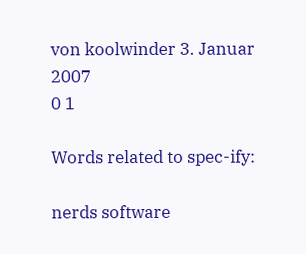von koolwinder 3. Januar 2007
0 1

Words related to spec-ify:

nerds software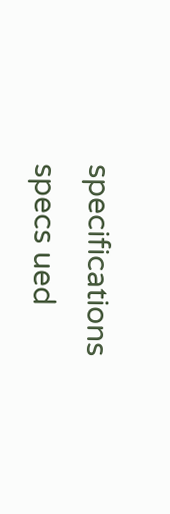specifications specs ued